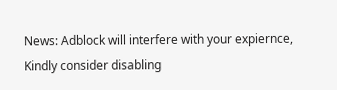News: Adblock will interfere with your expiernce, Kindly consider disabling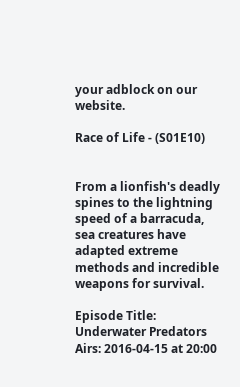your adblock on our website.

Race of Life - (S01E10)


From a lionfish's deadly spines to the lightning speed of a barracuda, sea creatures have adapted extreme methods and incredible weapons for survival.

Episode Title: Underwater Predators
Airs: 2016-04-15 at 20:00